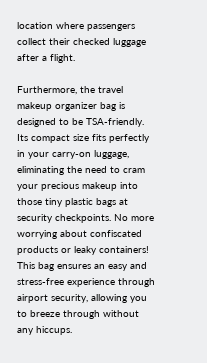location where passengers collect their checked luggage after a flight.

Furthermore, the travel makeup organizer bag is designed to be TSA-friendly. Its compact size fits perfectly in your carry-on luggage, eliminating the need to cram your precious makeup into those tiny plastic bags at security checkpoints. No more worrying about confiscated products or leaky containers! This bag ensures an easy and stress-free experience through airport security, allowing you to breeze through without any hiccups.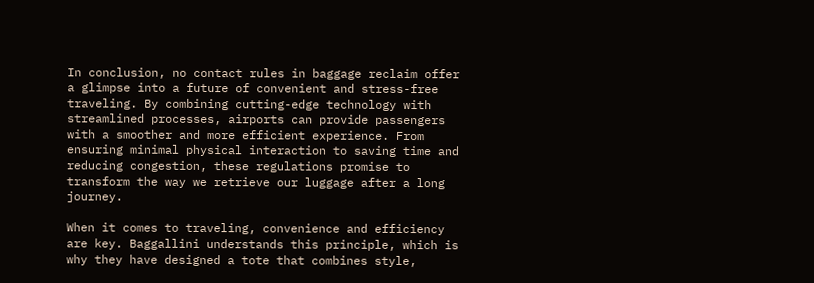In conclusion, no contact rules in baggage reclaim offer a glimpse into a future of convenient and stress-free traveling. By combining cutting-edge technology with streamlined processes, airports can provide passengers with a smoother and more efficient experience. From ensuring minimal physical interaction to saving time and reducing congestion, these regulations promise to transform the way we retrieve our luggage after a long journey.

When it comes to traveling, convenience and efficiency are key. Baggallini understands this principle, which is why they have designed a tote that combines style,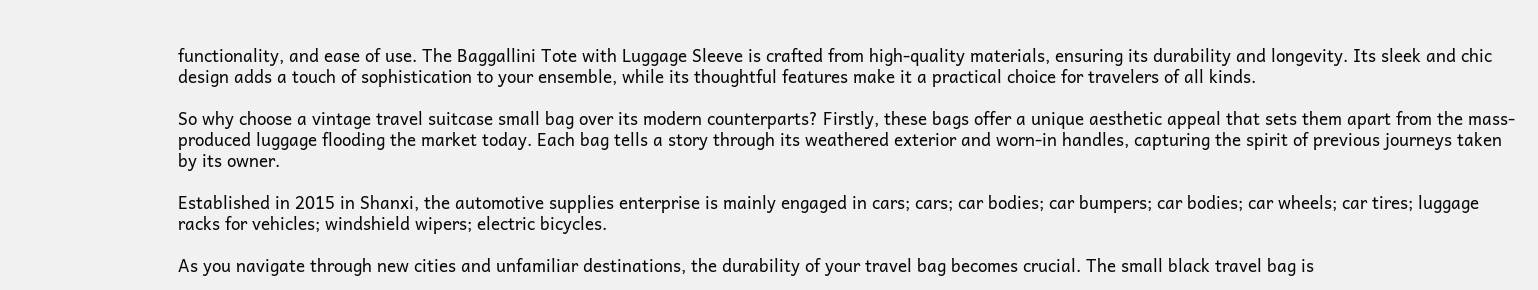functionality, and ease of use. The Baggallini Tote with Luggage Sleeve is crafted from high-quality materials, ensuring its durability and longevity. Its sleek and chic design adds a touch of sophistication to your ensemble, while its thoughtful features make it a practical choice for travelers of all kinds.

So why choose a vintage travel suitcase small bag over its modern counterparts? Firstly, these bags offer a unique aesthetic appeal that sets them apart from the mass-produced luggage flooding the market today. Each bag tells a story through its weathered exterior and worn-in handles, capturing the spirit of previous journeys taken by its owner.

Established in 2015 in Shanxi, the automotive supplies enterprise is mainly engaged in cars; cars; car bodies; car bumpers; car bodies; car wheels; car tires; luggage racks for vehicles; windshield wipers; electric bicycles.

As you navigate through new cities and unfamiliar destinations, the durability of your travel bag becomes crucial. The small black travel bag is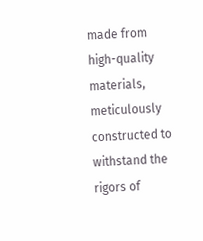made from high-quality materials, meticulously constructed to withstand the rigors of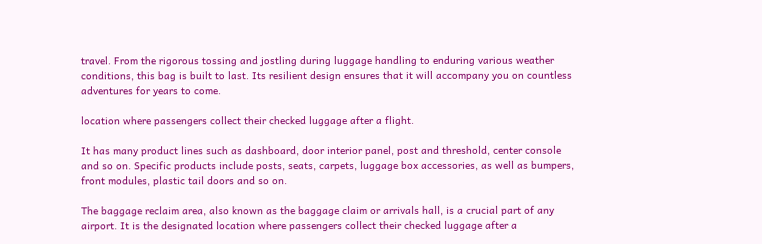travel. From the rigorous tossing and jostling during luggage handling to enduring various weather conditions, this bag is built to last. Its resilient design ensures that it will accompany you on countless adventures for years to come.

location where passengers collect their checked luggage after a flight.

It has many product lines such as dashboard, door interior panel, post and threshold, center console and so on. Specific products include posts, seats, carpets, luggage box accessories, as well as bumpers, front modules, plastic tail doors and so on.

The baggage reclaim area, also known as the baggage claim or arrivals hall, is a crucial part of any airport. It is the designated location where passengers collect their checked luggage after a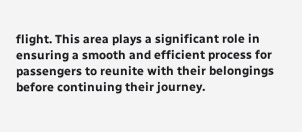flight. This area plays a significant role in ensuring a smooth and efficient process for passengers to reunite with their belongings before continuing their journey.